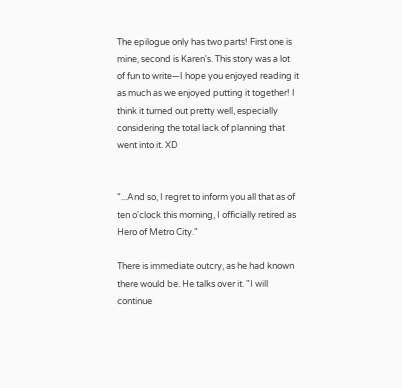The epilogue only has two parts! First one is mine, second is Karen's. This story was a lot of fun to write—I hope you enjoyed reading it as much as we enjoyed putting it together! I think it turned out pretty well, especially considering the total lack of planning that went into it. XD


"...And so, I regret to inform you all that as of ten o'clock this morning, I officially retired as Hero of Metro City."

There is immediate outcry, as he had known there would be. He talks over it. "I will continue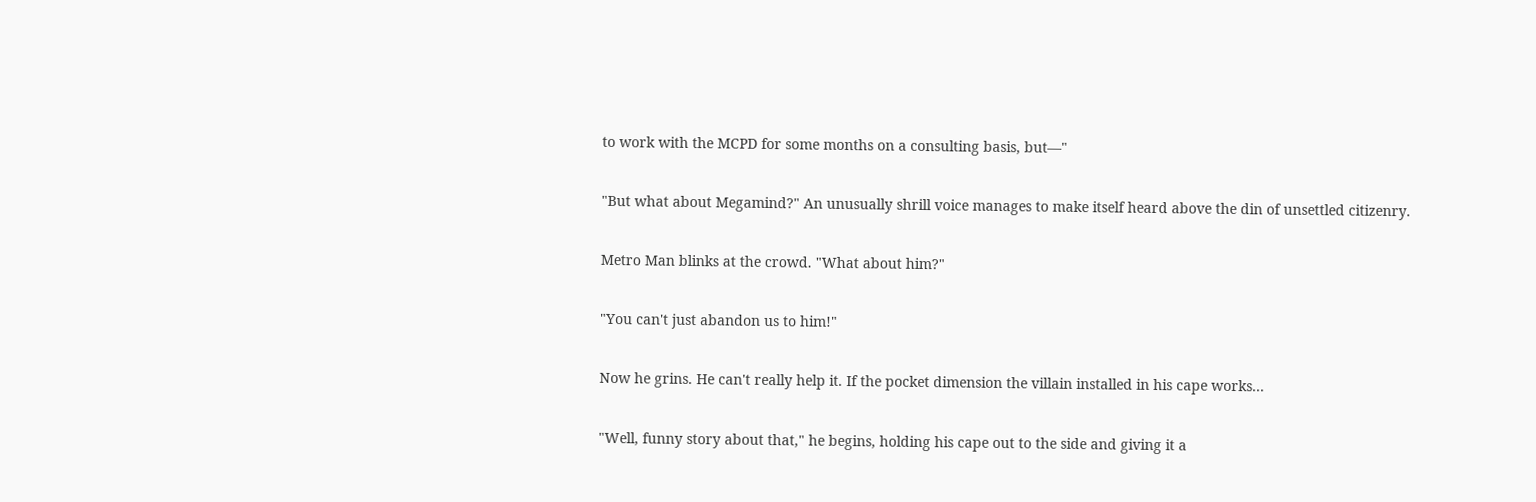to work with the MCPD for some months on a consulting basis, but—"

"But what about Megamind?" An unusually shrill voice manages to make itself heard above the din of unsettled citizenry.

Metro Man blinks at the crowd. "What about him?"

"You can't just abandon us to him!"

Now he grins. He can't really help it. If the pocket dimension the villain installed in his cape works...

"Well, funny story about that," he begins, holding his cape out to the side and giving it a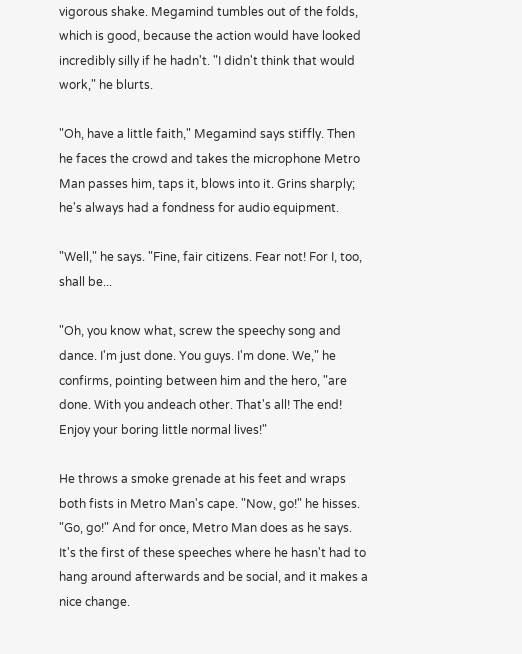vigorous shake. Megamind tumbles out of the folds, which is good, because the action would have looked incredibly silly if he hadn't. "I didn't think that would work," he blurts.

"Oh, have a little faith," Megamind says stiffly. Then he faces the crowd and takes the microphone Metro Man passes him, taps it, blows into it. Grins sharply; he's always had a fondness for audio equipment.

"Well," he says. "Fine, fair citizens. Fear not! For I, too, shall be...

"Oh, you know what, screw the speechy song and dance. I'm just done. You guys. I'm done. We," he confirms, pointing between him and the hero, "are done. With you andeach other. That's all! The end! Enjoy your boring little normal lives!"

He throws a smoke grenade at his feet and wraps both fists in Metro Man's cape. "Now, go!" he hisses. "Go, go!" And for once, Metro Man does as he says. It's the first of these speeches where he hasn't had to hang around afterwards and be social, and it makes a nice change.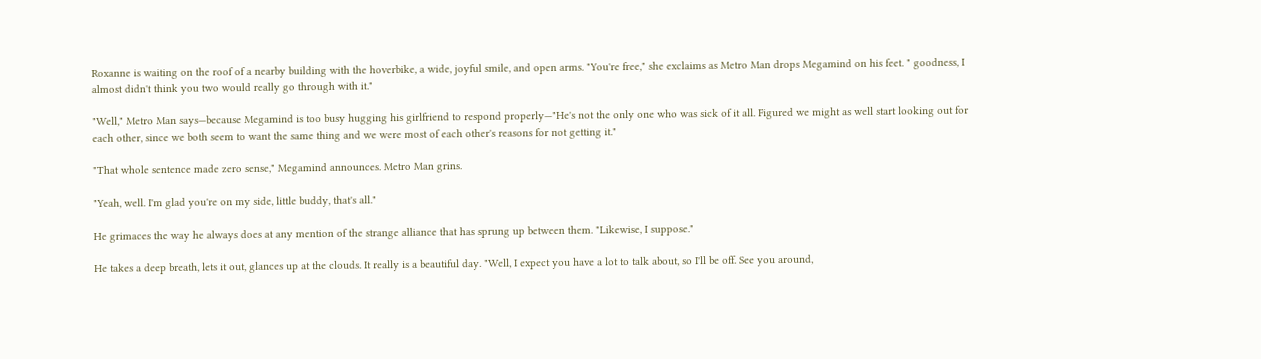Roxanne is waiting on the roof of a nearby building with the hoverbike, a wide, joyful smile, and open arms. "You're free," she exclaims as Metro Man drops Megamind on his feet. " goodness, I almost didn't think you two would really go through with it."

"Well," Metro Man says—because Megamind is too busy hugging his girlfriend to respond properly—"He's not the only one who was sick of it all. Figured we might as well start looking out for each other, since we both seem to want the same thing and we were most of each other's reasons for not getting it."

"That whole sentence made zero sense," Megamind announces. Metro Man grins.

"Yeah, well. I'm glad you're on my side, little buddy, that's all."

He grimaces the way he always does at any mention of the strange alliance that has sprung up between them. "Likewise, I suppose."

He takes a deep breath, lets it out, glances up at the clouds. It really is a beautiful day. "Well, I expect you have a lot to talk about, so I'll be off. See you around,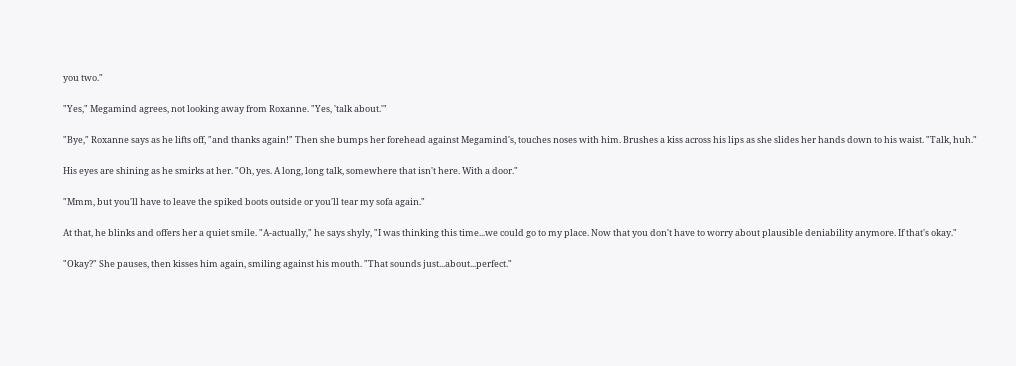you two."

"Yes," Megamind agrees, not looking away from Roxanne. "Yes, 'talk about.'"

"Bye," Roxanne says as he lifts off, "and thanks again!" Then she bumps her forehead against Megamind's, touches noses with him. Brushes a kiss across his lips as she slides her hands down to his waist. "Talk, huh."

His eyes are shining as he smirks at her. "Oh, yes. A long, long talk, somewhere that isn't here. With a door."

"Mmm, but you'll have to leave the spiked boots outside or you'll tear my sofa again."

At that, he blinks and offers her a quiet smile. "A-actually," he says shyly, "I was thinking this time...we could go to my place. Now that you don't have to worry about plausible deniability anymore. If that's okay."

"Okay?" She pauses, then kisses him again, smiling against his mouth. "That sounds just...about...perfect."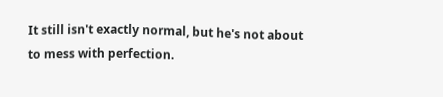It still isn't exactly normal, but he's not about to mess with perfection.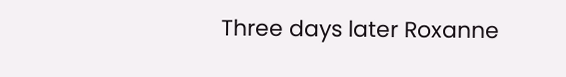Three days later Roxanne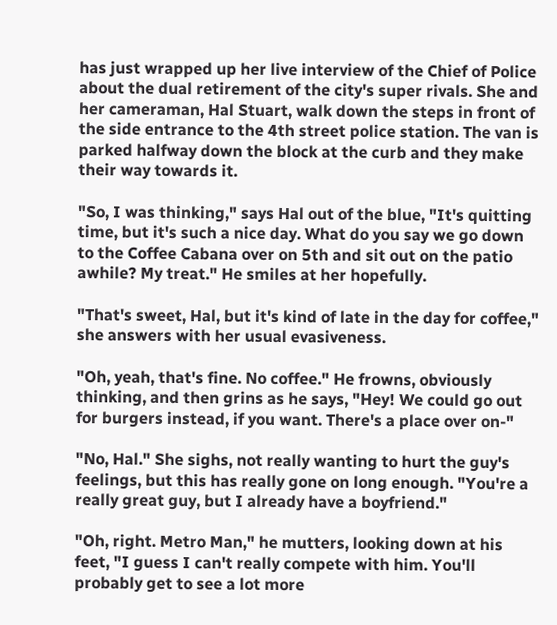has just wrapped up her live interview of the Chief of Police about the dual retirement of the city's super rivals. She and her cameraman, Hal Stuart, walk down the steps in front of the side entrance to the 4th street police station. The van is parked halfway down the block at the curb and they make their way towards it.

"So, I was thinking," says Hal out of the blue, "It's quitting time, but it's such a nice day. What do you say we go down to the Coffee Cabana over on 5th and sit out on the patio awhile? My treat." He smiles at her hopefully.

"That's sweet, Hal, but it's kind of late in the day for coffee," she answers with her usual evasiveness.

"Oh, yeah, that's fine. No coffee." He frowns, obviously thinking, and then grins as he says, "Hey! We could go out for burgers instead, if you want. There's a place over on-"

"No, Hal." She sighs, not really wanting to hurt the guy's feelings, but this has really gone on long enough. "You're a really great guy, but I already have a boyfriend."

"Oh, right. Metro Man," he mutters, looking down at his feet, "I guess I can't really compete with him. You'll probably get to see a lot more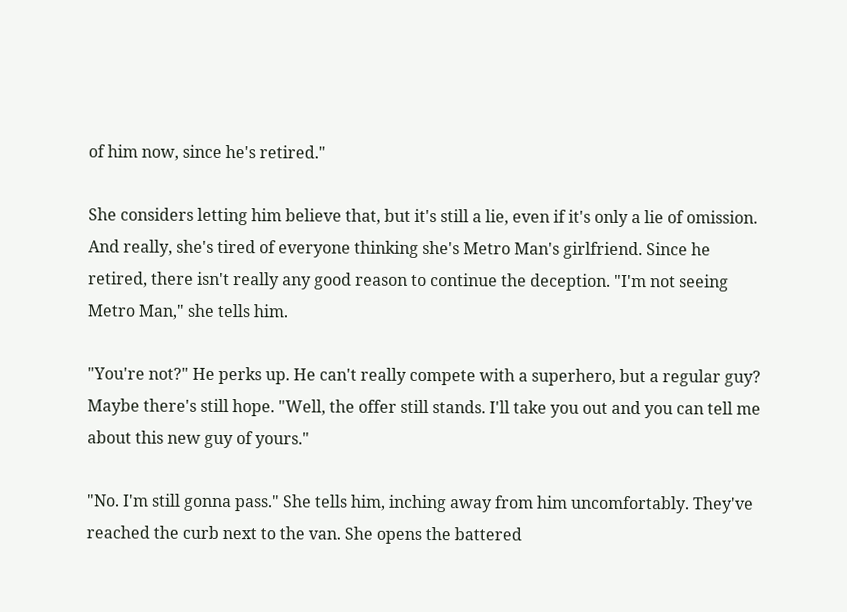of him now, since he's retired."

She considers letting him believe that, but it's still a lie, even if it's only a lie of omission. And really, she's tired of everyone thinking she's Metro Man's girlfriend. Since he retired, there isn't really any good reason to continue the deception. "I'm not seeing Metro Man," she tells him.

"You're not?" He perks up. He can't really compete with a superhero, but a regular guy? Maybe there's still hope. "Well, the offer still stands. I'll take you out and you can tell me about this new guy of yours."

"No. I'm still gonna pass." She tells him, inching away from him uncomfortably. They've reached the curb next to the van. She opens the battered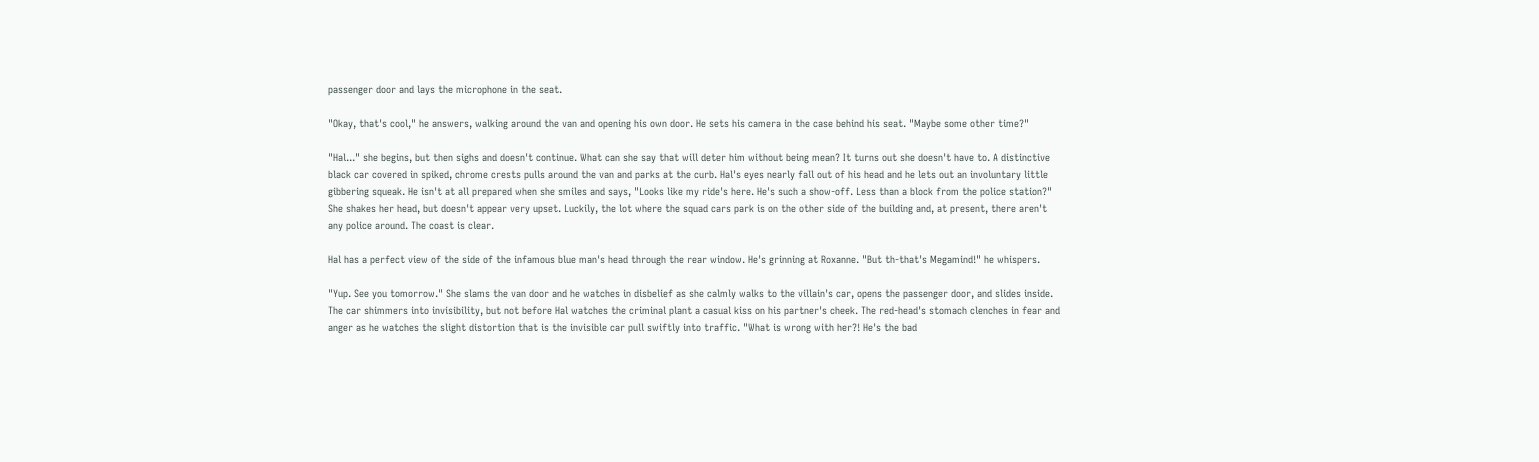passenger door and lays the microphone in the seat.

"Okay, that's cool," he answers, walking around the van and opening his own door. He sets his camera in the case behind his seat. "Maybe some other time?"

"Hal..." she begins, but then sighs and doesn't continue. What can she say that will deter him without being mean? It turns out she doesn't have to. A distinctive black car covered in spiked, chrome crests pulls around the van and parks at the curb. Hal's eyes nearly fall out of his head and he lets out an involuntary little gibbering squeak. He isn't at all prepared when she smiles and says, "Looks like my ride's here. He's such a show-off. Less than a block from the police station?" She shakes her head, but doesn't appear very upset. Luckily, the lot where the squad cars park is on the other side of the building and, at present, there aren't any police around. The coast is clear.

Hal has a perfect view of the side of the infamous blue man's head through the rear window. He's grinning at Roxanne. "But th-that's Megamind!" he whispers.

"Yup. See you tomorrow." She slams the van door and he watches in disbelief as she calmly walks to the villain's car, opens the passenger door, and slides inside. The car shimmers into invisibility, but not before Hal watches the criminal plant a casual kiss on his partner's cheek. The red-head's stomach clenches in fear and anger as he watches the slight distortion that is the invisible car pull swiftly into traffic. "What is wrong with her?! He's the bad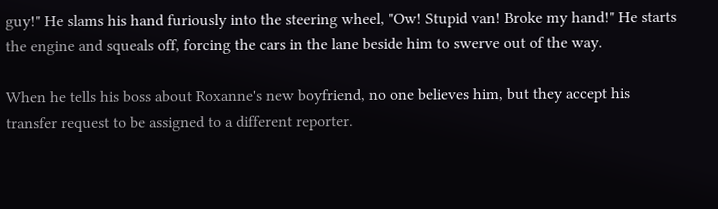guy!" He slams his hand furiously into the steering wheel, "Ow! Stupid van! Broke my hand!" He starts the engine and squeals off, forcing the cars in the lane beside him to swerve out of the way.

When he tells his boss about Roxanne's new boyfriend, no one believes him, but they accept his transfer request to be assigned to a different reporter.